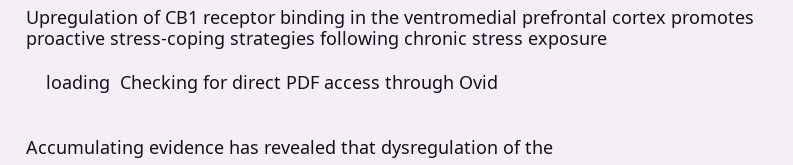Upregulation of CB1 receptor binding in the ventromedial prefrontal cortex promotes proactive stress-coping strategies following chronic stress exposure

    loading  Checking for direct PDF access through Ovid


Accumulating evidence has revealed that dysregulation of the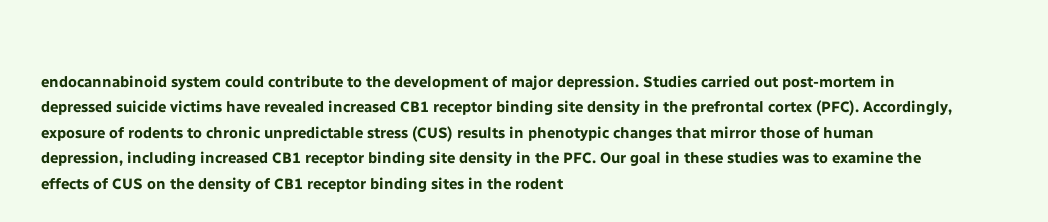endocannabinoid system could contribute to the development of major depression. Studies carried out post-mortem in depressed suicide victims have revealed increased CB1 receptor binding site density in the prefrontal cortex (PFC). Accordingly, exposure of rodents to chronic unpredictable stress (CUS) results in phenotypic changes that mirror those of human depression, including increased CB1 receptor binding site density in the PFC. Our goal in these studies was to examine the effects of CUS on the density of CB1 receptor binding sites in the rodent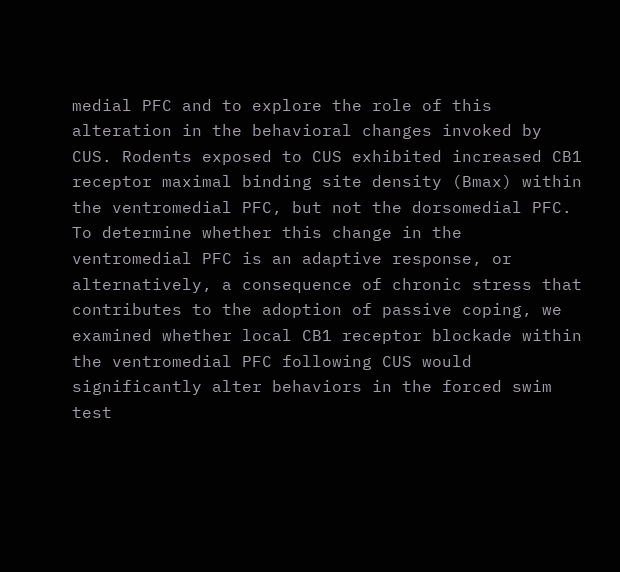medial PFC and to explore the role of this alteration in the behavioral changes invoked by CUS. Rodents exposed to CUS exhibited increased CB1 receptor maximal binding site density (Bmax) within the ventromedial PFC, but not the dorsomedial PFC. To determine whether this change in the ventromedial PFC is an adaptive response, or alternatively, a consequence of chronic stress that contributes to the adoption of passive coping, we examined whether local CB1 receptor blockade within the ventromedial PFC following CUS would significantly alter behaviors in the forced swim test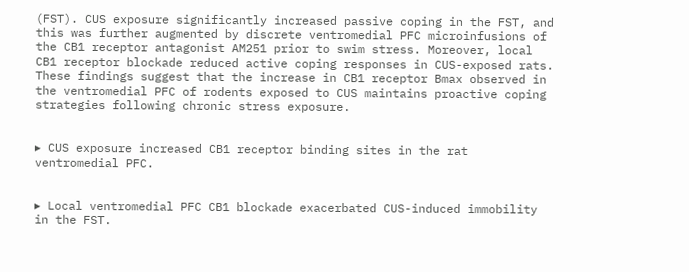(FST). CUS exposure significantly increased passive coping in the FST, and this was further augmented by discrete ventromedial PFC microinfusions of the CB1 receptor antagonist AM251 prior to swim stress. Moreover, local CB1 receptor blockade reduced active coping responses in CUS-exposed rats. These findings suggest that the increase in CB1 receptor Bmax observed in the ventromedial PFC of rodents exposed to CUS maintains proactive coping strategies following chronic stress exposure.


▸ CUS exposure increased CB1 receptor binding sites in the rat ventromedial PFC.


▸ Local ventromedial PFC CB1 blockade exacerbated CUS-induced immobility in the FST.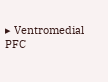▸ Ventromedial PFC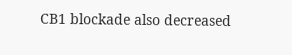CB1 blockade also decreased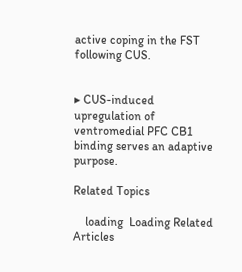active coping in the FST following CUS.


▸ CUS-induced upregulation of ventromedial PFC CB1 binding serves an adaptive purpose.

Related Topics

    loading  Loading Related Articles